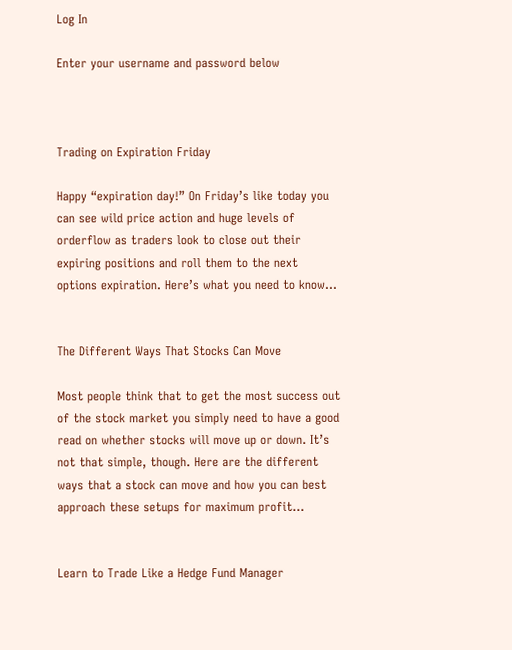Log In

Enter your username and password below



Trading on Expiration Friday

Happy “expiration day!” On Friday’s like today you can see wild price action and huge levels of orderflow as traders look to close out their expiring positions and roll them to the next options expiration. Here’s what you need to know...


The Different Ways That Stocks Can Move

Most people think that to get the most success out of the stock market you simply need to have a good read on whether stocks will move up or down. It’s not that simple, though. Here are the different ways that a stock can move and how you can best approach these setups for maximum profit...


Learn to Trade Like a Hedge Fund Manager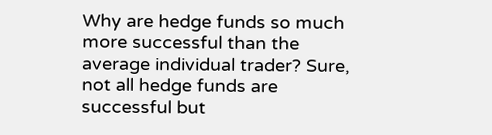Why are hedge funds so much more successful than the average individual trader? Sure, not all hedge funds are successful but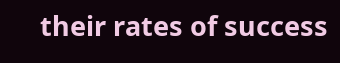their rates of success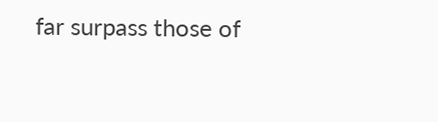far surpass those of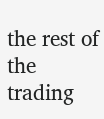the rest of the trading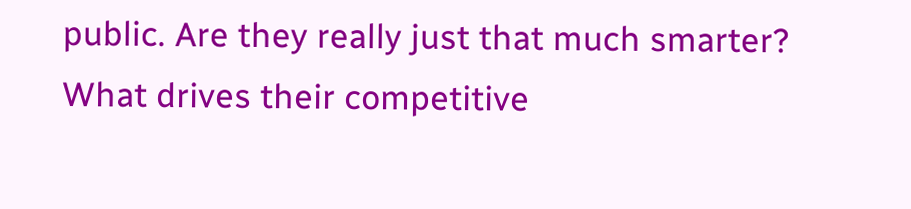public. Are they really just that much smarter? What drives their competitive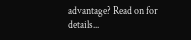advantage? Read on for details...